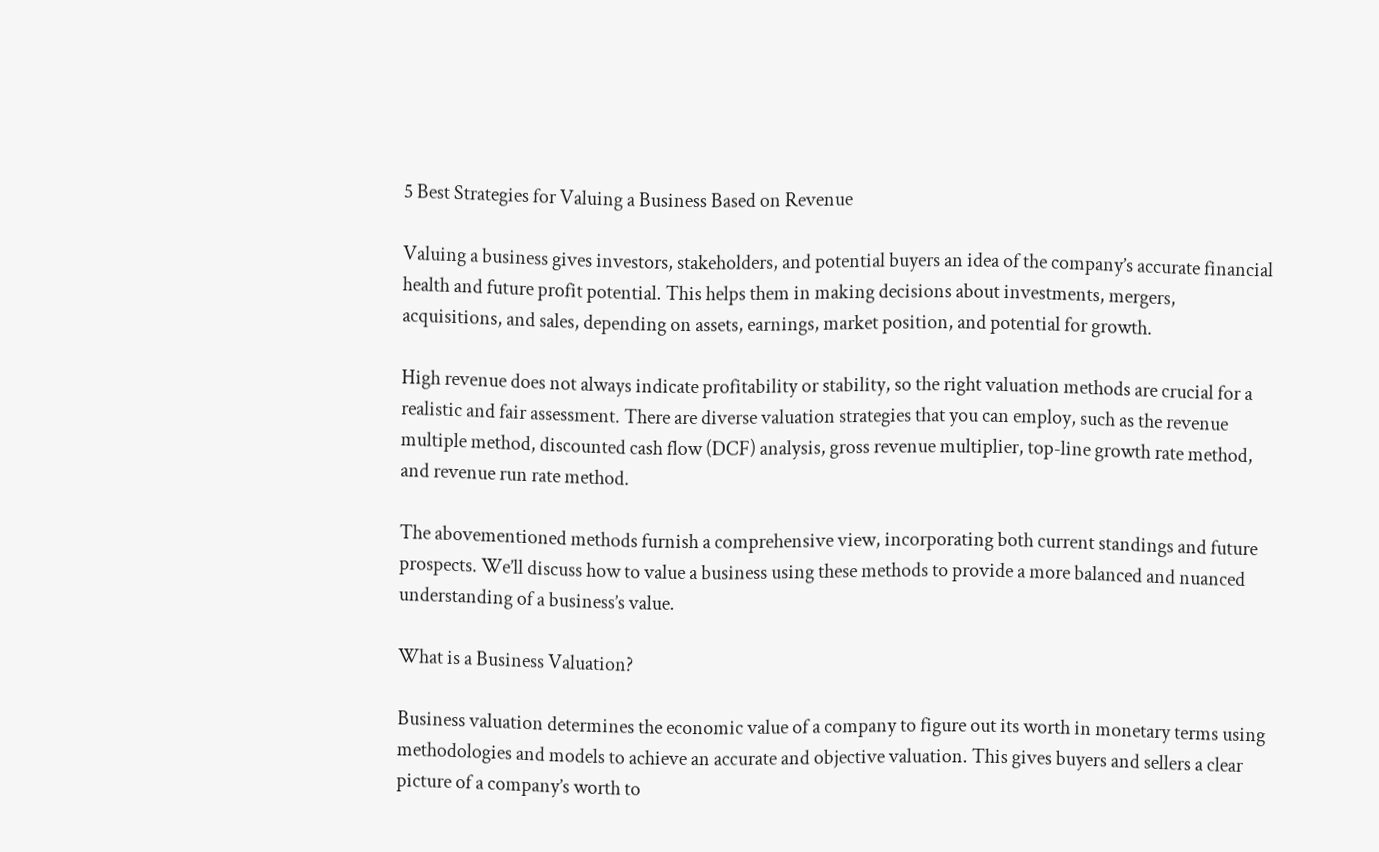5 Best Strategies for Valuing a Business Based on Revenue

Valuing a business gives investors, stakeholders, and potential buyers an idea of the company’s accurate financial health and future profit potential. This helps them in making decisions about investments, mergers, acquisitions, and sales, depending on assets, earnings, market position, and potential for growth.

High revenue does not always indicate profitability or stability, so the right valuation methods are crucial for a realistic and fair assessment. There are diverse valuation strategies that you can employ, such as the revenue multiple method, discounted cash flow (DCF) analysis, gross revenue multiplier, top-line growth rate method, and revenue run rate method.

The abovementioned methods furnish a comprehensive view, incorporating both current standings and future prospects. We’ll discuss how to value a business using these methods to provide a more balanced and nuanced understanding of a business’s value.

What is a Business Valuation?

Business valuation determines the economic value of a company to figure out its worth in monetary terms using methodologies and models to achieve an accurate and objective valuation. This gives buyers and sellers a clear picture of a company’s worth to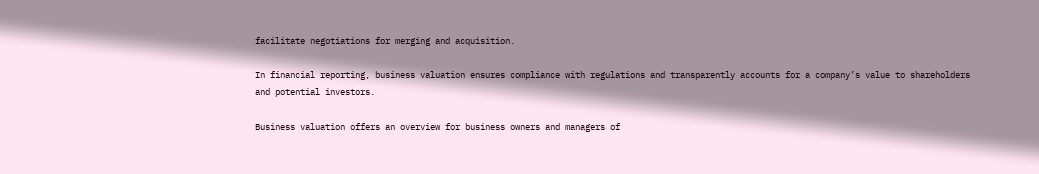facilitate negotiations for merging and acquisition.

In financial reporting, business valuation ensures compliance with regulations and transparently accounts for a company’s value to shareholders and potential investors.

Business valuation offers an overview for business owners and managers of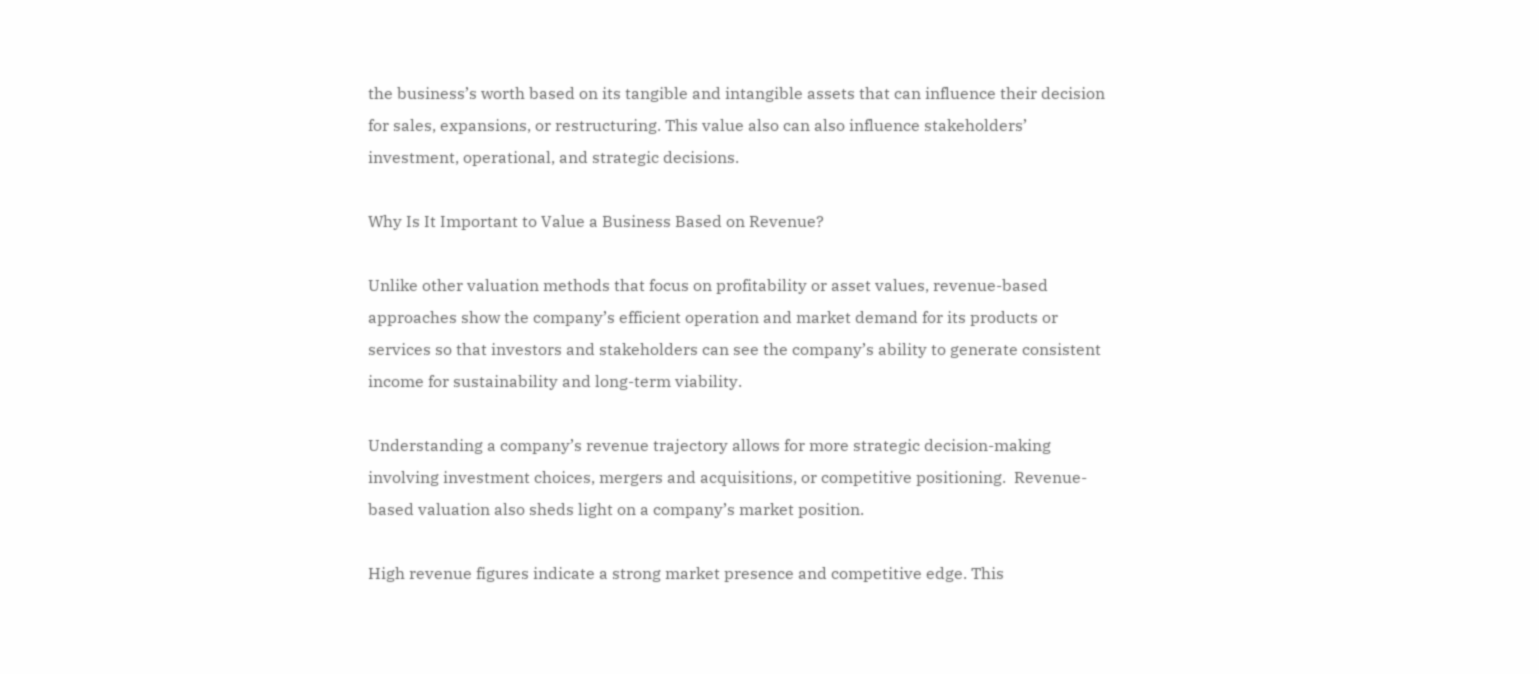the business’s worth based on its tangible and intangible assets that can influence their decision for sales, expansions, or restructuring. This value also can also influence stakeholders’ investment, operational, and strategic decisions.

Why Is It Important to Value a Business Based on Revenue?

Unlike other valuation methods that focus on profitability or asset values, revenue-based approaches show the company’s efficient operation and market demand for its products or services so that investors and stakeholders can see the company’s ability to generate consistent income for sustainability and long-term viability.

Understanding a company’s revenue trajectory allows for more strategic decision-making involving investment choices, mergers and acquisitions, or competitive positioning.  Revenue-based valuation also sheds light on a company’s market position.

High revenue figures indicate a strong market presence and competitive edge. This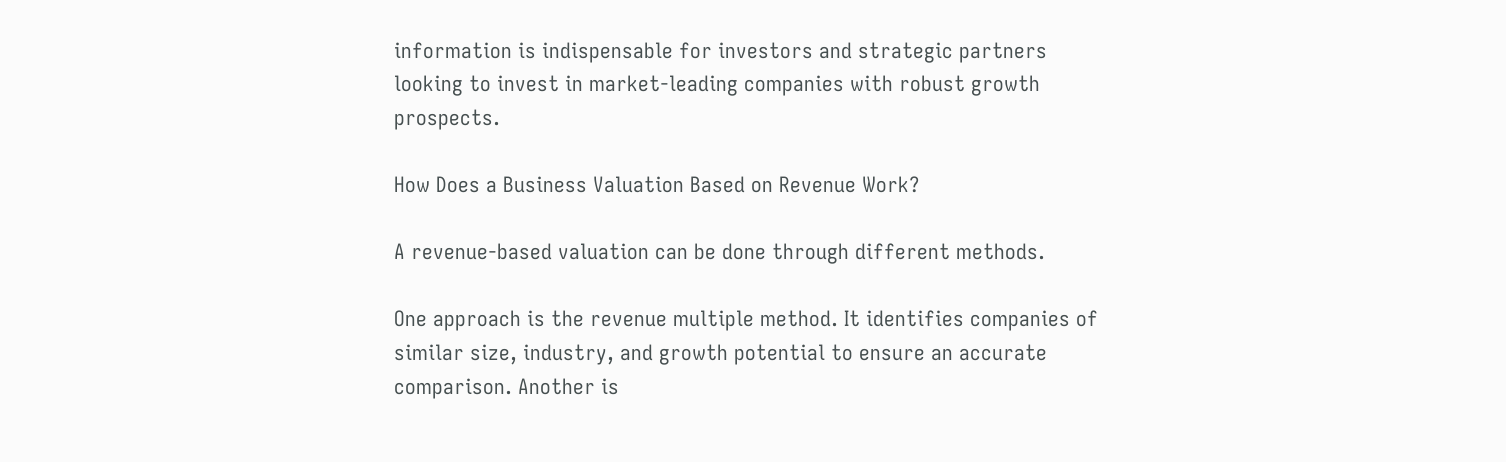information is indispensable for investors and strategic partners looking to invest in market-leading companies with robust growth prospects.

How Does a Business Valuation Based on Revenue Work?

A revenue-based valuation can be done through different methods.

One approach is the revenue multiple method. It identifies companies of similar size, industry, and growth potential to ensure an accurate comparison. Another is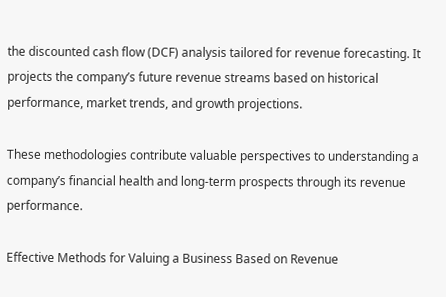the discounted cash flow (DCF) analysis tailored for revenue forecasting. It projects the company’s future revenue streams based on historical performance, market trends, and growth projections.

These methodologies contribute valuable perspectives to understanding a company’s financial health and long-term prospects through its revenue performance.

Effective Methods for Valuing a Business Based on Revenue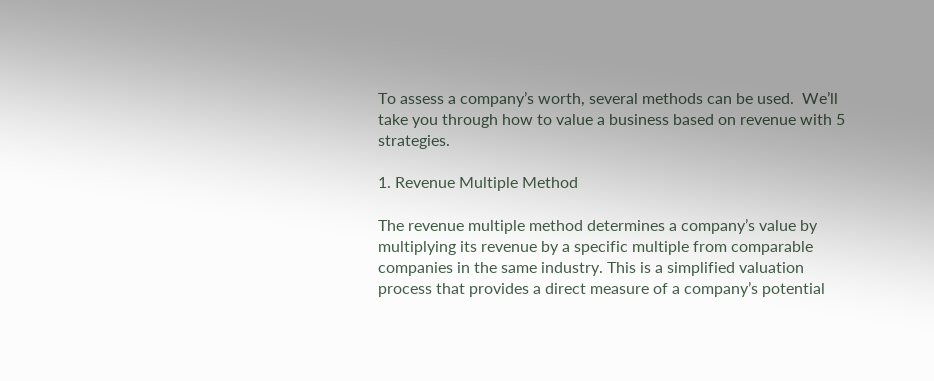To assess a company’s worth, several methods can be used.  We’ll take you through how to value a business based on revenue with 5 strategies.

1. Revenue Multiple Method

The revenue multiple method determines a company’s value by multiplying its revenue by a specific multiple from comparable companies in the same industry. This is a simplified valuation process that provides a direct measure of a company’s potential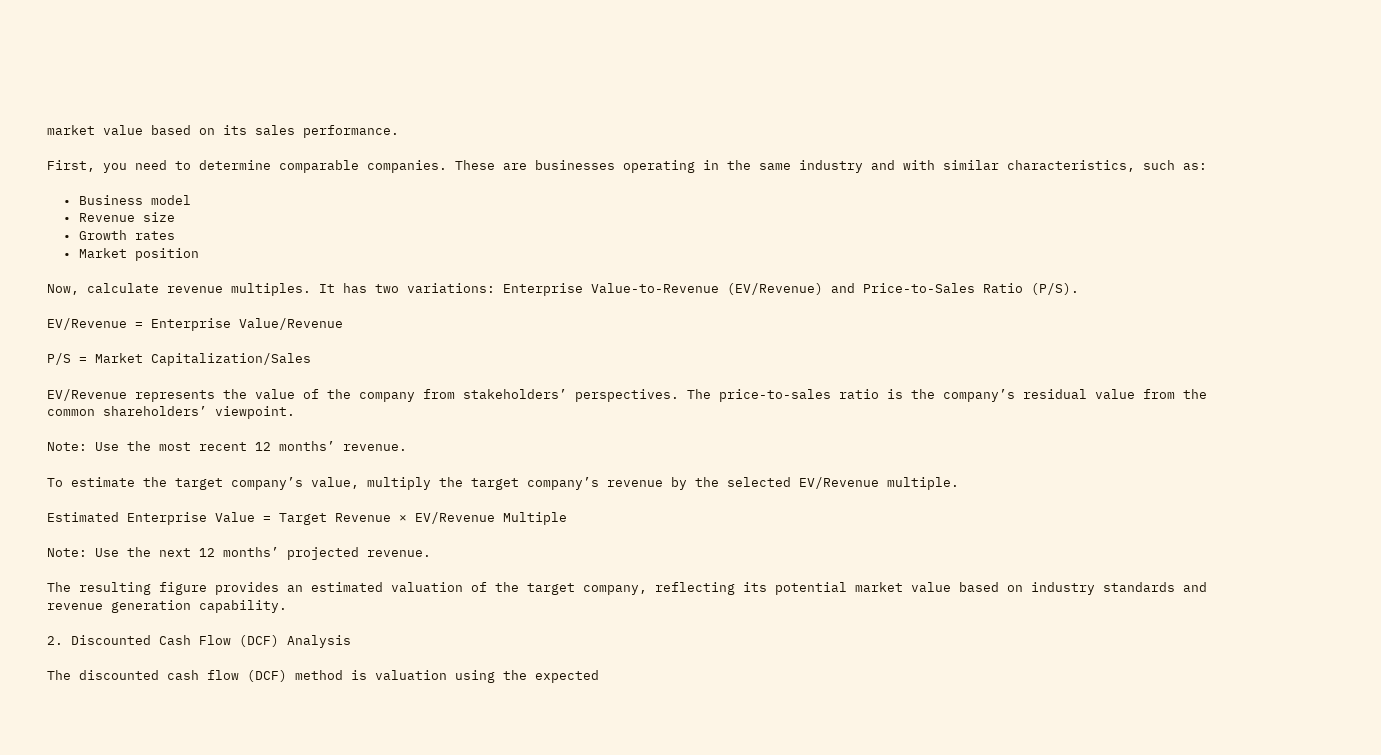market value based on its sales performance.

First, you need to determine comparable companies. These are businesses operating in the same industry and with similar characteristics, such as:

  • Business model
  • Revenue size
  • Growth rates
  • Market position

Now, calculate revenue multiples. It has two variations: Enterprise Value-to-Revenue (EV/Revenue) and Price-to-Sales Ratio (P/S).

EV/Revenue = Enterprise Value/Revenue

P/S = Market Capitalization/Sales

EV/Revenue represents the value of the company from stakeholders’ perspectives. The price-to-sales ratio is the company’s residual value from the common shareholders’ viewpoint.

Note: Use the most recent 12 months’ revenue.

To estimate the target company’s value, multiply the target company’s revenue by the selected EV/Revenue multiple.

Estimated Enterprise Value = Target Revenue × EV/Revenue Multiple

Note: Use the next 12 months’ projected revenue.

The resulting figure provides an estimated valuation of the target company, reflecting its potential market value based on industry standards and revenue generation capability.

2. Discounted Cash Flow (DCF) Analysis

The discounted cash flow (DCF) method is valuation using the expected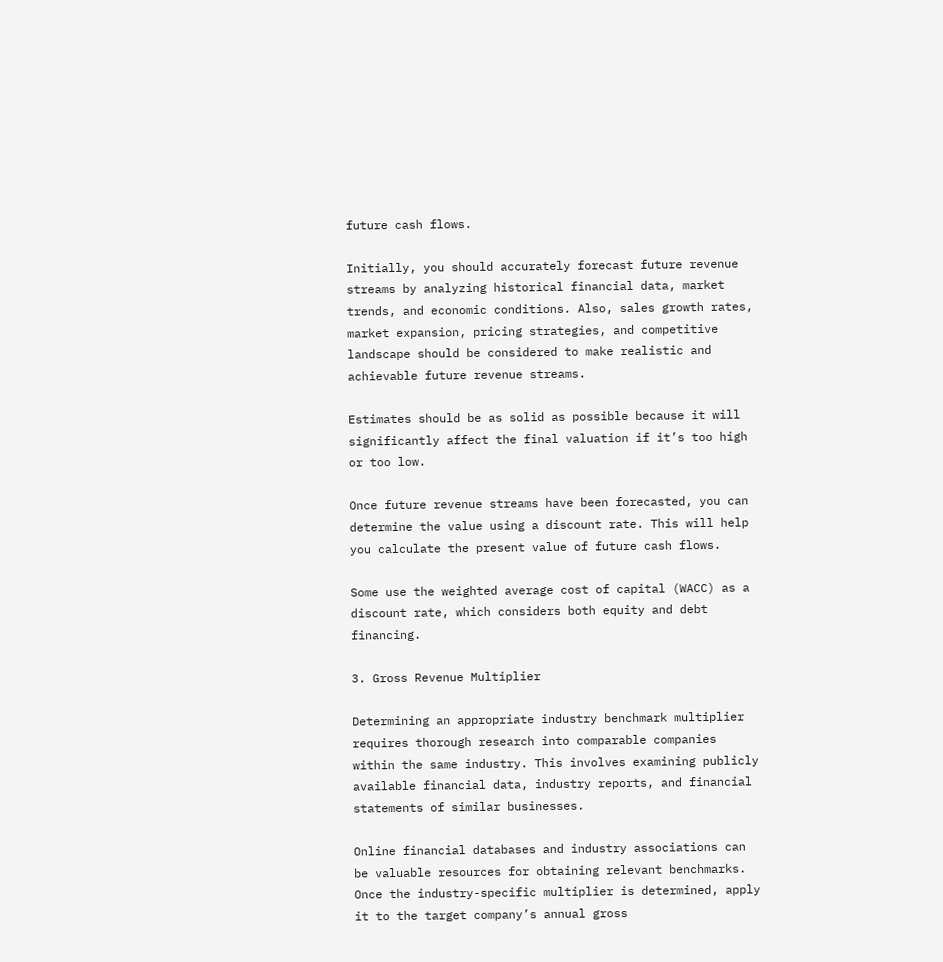future cash flows.

Initially, you should accurately forecast future revenue streams by analyzing historical financial data, market trends, and economic conditions. Also, sales growth rates, market expansion, pricing strategies, and competitive landscape should be considered to make realistic and achievable future revenue streams.

Estimates should be as solid as possible because it will significantly affect the final valuation if it’s too high or too low.

Once future revenue streams have been forecasted, you can determine the value using a discount rate. This will help you calculate the present value of future cash flows.

Some use the weighted average cost of capital (WACC) as a discount rate, which considers both equity and debt financing.

3. Gross Revenue Multiplier

Determining an appropriate industry benchmark multiplier requires thorough research into comparable companies within the same industry. This involves examining publicly available financial data, industry reports, and financial statements of similar businesses.

Online financial databases and industry associations can be valuable resources for obtaining relevant benchmarks. Once the industry-specific multiplier is determined, apply it to the target company’s annual gross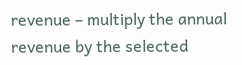revenue – multiply the annual revenue by the selected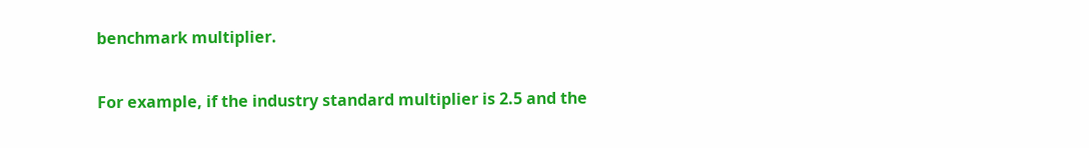benchmark multiplier.

For example, if the industry standard multiplier is 2.5 and the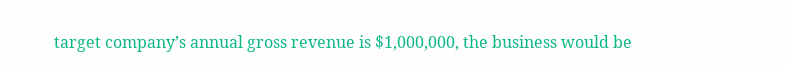target company’s annual gross revenue is $1,000,000, the business would be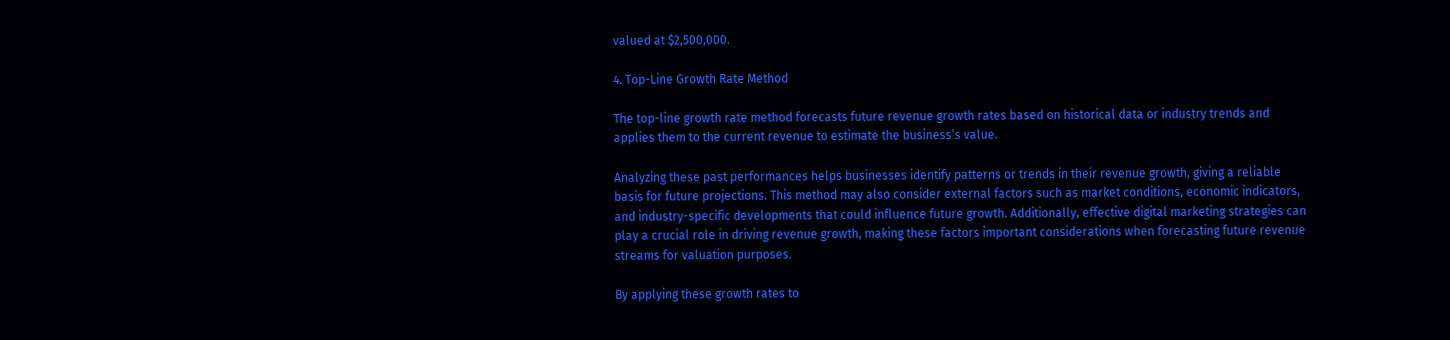valued at $2,500,000.

4. Top-Line Growth Rate Method

The top-line growth rate method forecasts future revenue growth rates based on historical data or industry trends and applies them to the current revenue to estimate the business’s value.

Analyzing these past performances helps businesses identify patterns or trends in their revenue growth, giving a reliable basis for future projections. This method may also consider external factors such as market conditions, economic indicators, and industry-specific developments that could influence future growth. Additionally, effective digital marketing strategies can play a crucial role in driving revenue growth, making these factors important considerations when forecasting future revenue streams for valuation purposes.

By applying these growth rates to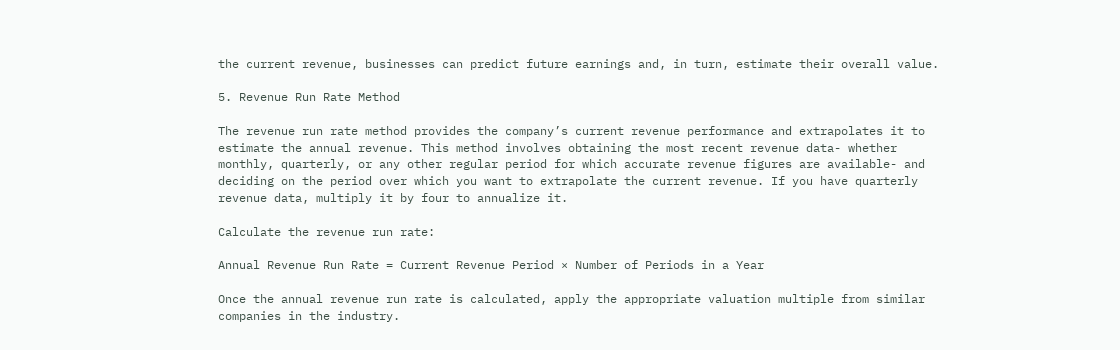the current revenue, businesses can predict future earnings and, in turn, estimate their overall value.

5. Revenue Run Rate Method

The revenue run rate method provides the company’s current revenue performance and extrapolates it to estimate the annual revenue. This method involves obtaining the most recent revenue data- whether monthly, quarterly, or any other regular period for which accurate revenue figures are available- and deciding on the period over which you want to extrapolate the current revenue. If you have quarterly revenue data, multiply it by four to annualize it.

Calculate the revenue run rate:

Annual Revenue Run Rate = Current Revenue Period × Number of Periods in a Year

Once the annual revenue run rate is calculated, apply the appropriate valuation multiple from similar companies in the industry.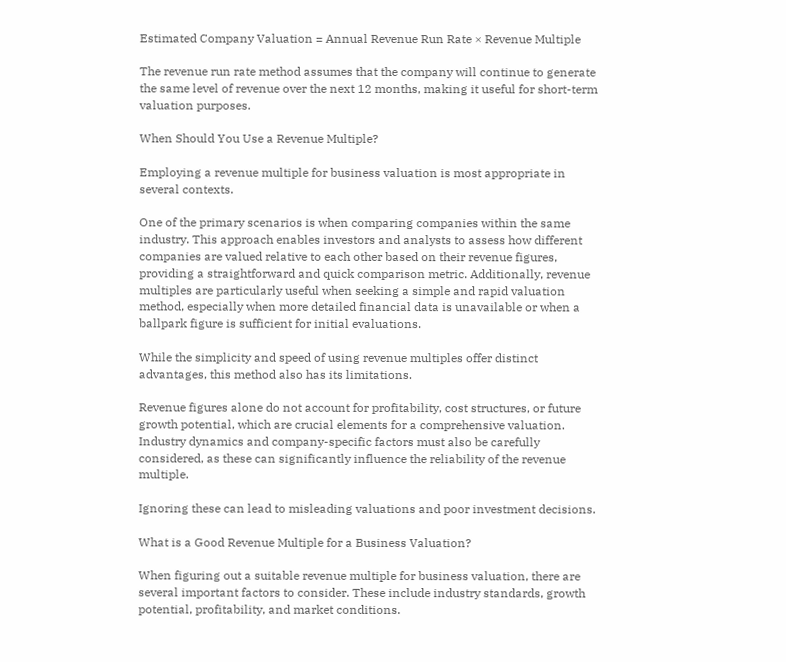Estimated Company Valuation = Annual Revenue Run Rate × Revenue Multiple

The revenue run rate method assumes that the company will continue to generate the same level of revenue over the next 12 months, making it useful for short-term valuation purposes.

When Should You Use a Revenue Multiple?

Employing a revenue multiple for business valuation is most appropriate in several contexts.

One of the primary scenarios is when comparing companies within the same industry. This approach enables investors and analysts to assess how different companies are valued relative to each other based on their revenue figures, providing a straightforward and quick comparison metric. Additionally, revenue multiples are particularly useful when seeking a simple and rapid valuation method, especially when more detailed financial data is unavailable or when a ballpark figure is sufficient for initial evaluations.

While the simplicity and speed of using revenue multiples offer distinct advantages, this method also has its limitations.

Revenue figures alone do not account for profitability, cost structures, or future growth potential, which are crucial elements for a comprehensive valuation. Industry dynamics and company-specific factors must also be carefully considered, as these can significantly influence the reliability of the revenue multiple.

Ignoring these can lead to misleading valuations and poor investment decisions.

What is a Good Revenue Multiple for a Business Valuation?

When figuring out a suitable revenue multiple for business valuation, there are several important factors to consider. These include industry standards, growth potential, profitability, and market conditions.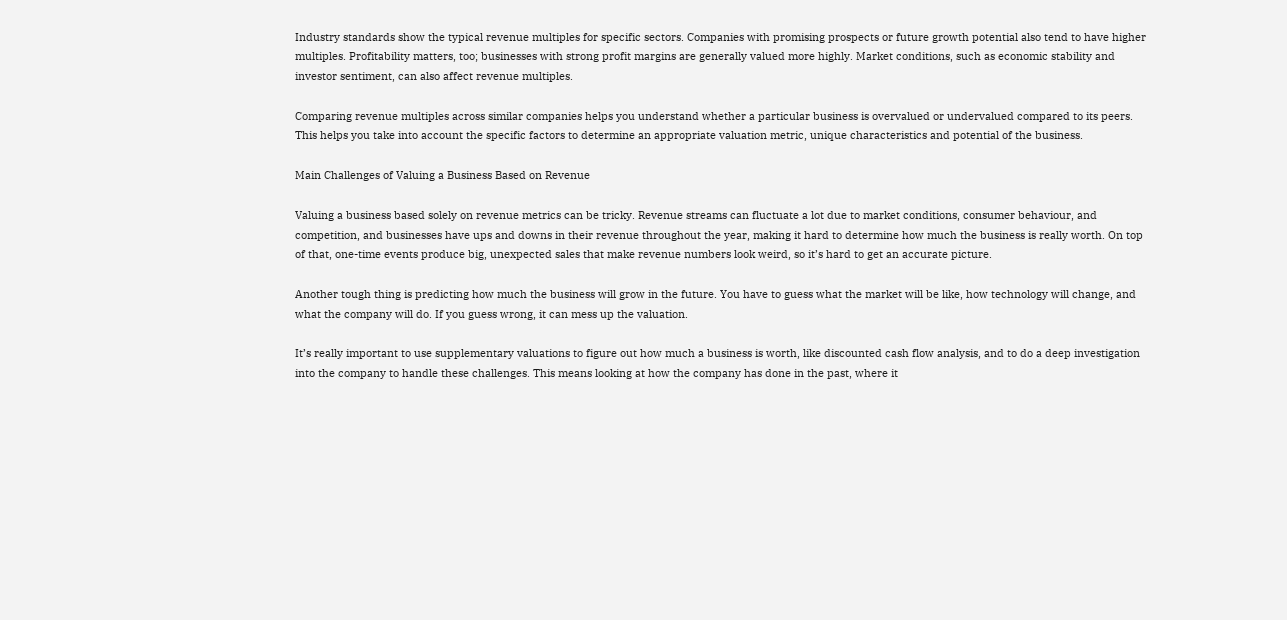Industry standards show the typical revenue multiples for specific sectors. Companies with promising prospects or future growth potential also tend to have higher multiples. Profitability matters, too; businesses with strong profit margins are generally valued more highly. Market conditions, such as economic stability and investor sentiment, can also affect revenue multiples.

Comparing revenue multiples across similar companies helps you understand whether a particular business is overvalued or undervalued compared to its peers. This helps you take into account the specific factors to determine an appropriate valuation metric, unique characteristics and potential of the business.

Main Challenges of Valuing a Business Based on Revenue

Valuing a business based solely on revenue metrics can be tricky. Revenue streams can fluctuate a lot due to market conditions, consumer behaviour, and competition, and businesses have ups and downs in their revenue throughout the year, making it hard to determine how much the business is really worth. On top of that, one-time events produce big, unexpected sales that make revenue numbers look weird, so it’s hard to get an accurate picture.

Another tough thing is predicting how much the business will grow in the future. You have to guess what the market will be like, how technology will change, and what the company will do. If you guess wrong, it can mess up the valuation.

It’s really important to use supplementary valuations to figure out how much a business is worth, like discounted cash flow analysis, and to do a deep investigation into the company to handle these challenges. This means looking at how the company has done in the past, where it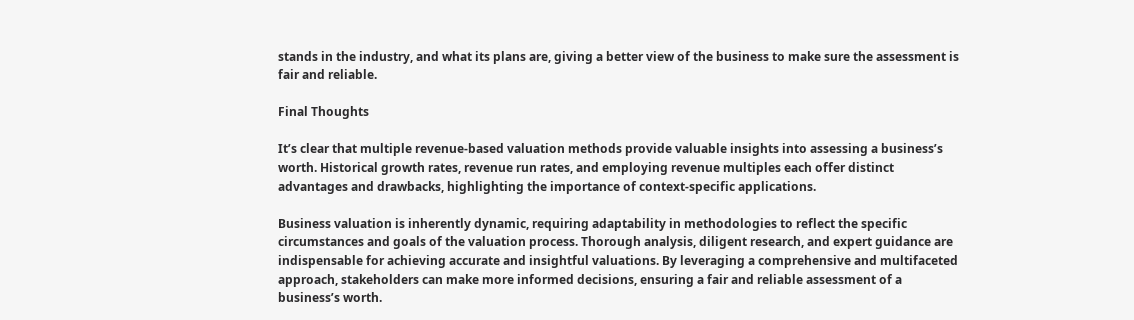stands in the industry, and what its plans are, giving a better view of the business to make sure the assessment is fair and reliable.

Final Thoughts

It’s clear that multiple revenue-based valuation methods provide valuable insights into assessing a business’s worth. Historical growth rates, revenue run rates, and employing revenue multiples each offer distinct advantages and drawbacks, highlighting the importance of context-specific applications.

Business valuation is inherently dynamic, requiring adaptability in methodologies to reflect the specific circumstances and goals of the valuation process. Thorough analysis, diligent research, and expert guidance are indispensable for achieving accurate and insightful valuations. By leveraging a comprehensive and multifaceted approach, stakeholders can make more informed decisions, ensuring a fair and reliable assessment of a business’s worth.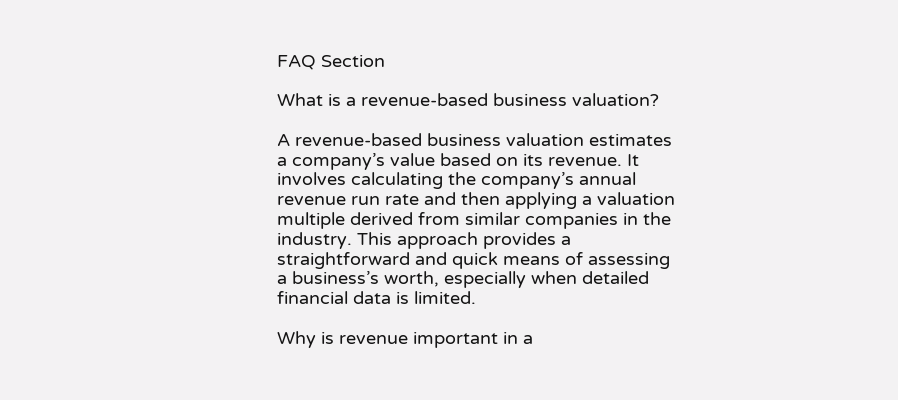FAQ Section

What is a revenue-based business valuation?

A revenue-based business valuation estimates a company’s value based on its revenue. It involves calculating the company’s annual revenue run rate and then applying a valuation multiple derived from similar companies in the industry. This approach provides a straightforward and quick means of assessing a business’s worth, especially when detailed financial data is limited.

Why is revenue important in a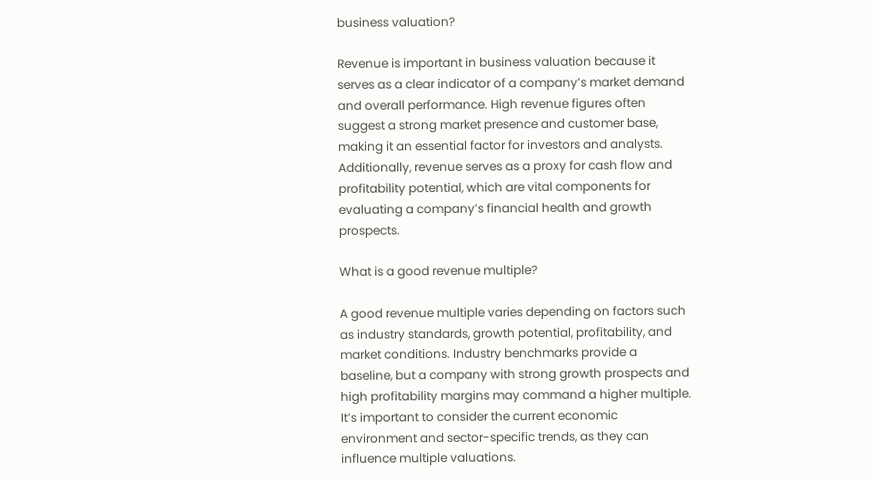business valuation?

Revenue is important in business valuation because it serves as a clear indicator of a company’s market demand and overall performance. High revenue figures often suggest a strong market presence and customer base, making it an essential factor for investors and analysts. Additionally, revenue serves as a proxy for cash flow and profitability potential, which are vital components for evaluating a company’s financial health and growth prospects.

What is a good revenue multiple?

A good revenue multiple varies depending on factors such as industry standards, growth potential, profitability, and market conditions. Industry benchmarks provide a baseline, but a company with strong growth prospects and high profitability margins may command a higher multiple. It’s important to consider the current economic environment and sector-specific trends, as they can influence multiple valuations.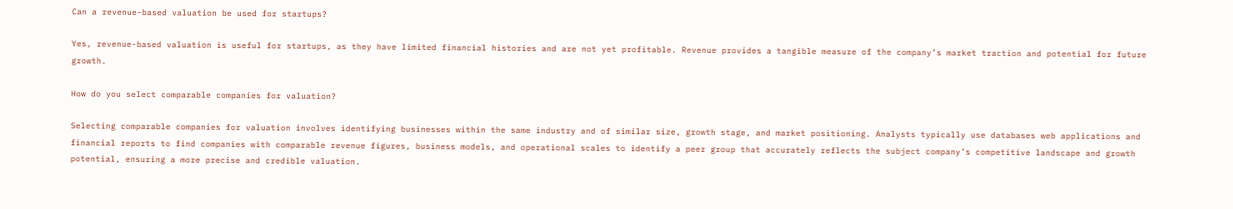Can a revenue-based valuation be used for startups?

Yes, revenue-based valuation is useful for startups, as they have limited financial histories and are not yet profitable. Revenue provides a tangible measure of the company’s market traction and potential for future growth.

How do you select comparable companies for valuation?

Selecting comparable companies for valuation involves identifying businesses within the same industry and of similar size, growth stage, and market positioning. Analysts typically use databases web applications and financial reports to find companies with comparable revenue figures, business models, and operational scales to identify a peer group that accurately reflects the subject company’s competitive landscape and growth potential, ensuring a more precise and credible valuation.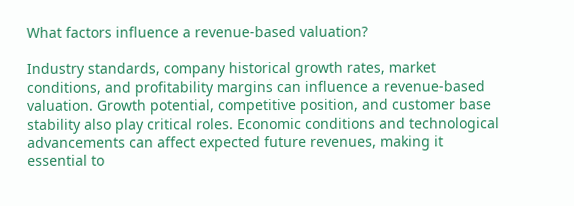What factors influence a revenue-based valuation?

Industry standards, company historical growth rates, market conditions, and profitability margins can influence a revenue-based valuation. Growth potential, competitive position, and customer base stability also play critical roles. Economic conditions and technological advancements can affect expected future revenues, making it essential to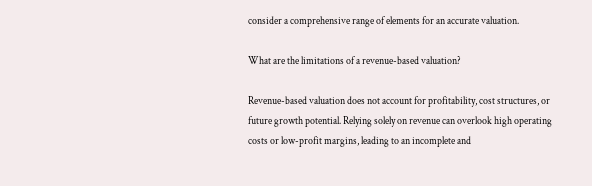consider a comprehensive range of elements for an accurate valuation.

What are the limitations of a revenue-based valuation?

Revenue-based valuation does not account for profitability, cost structures, or future growth potential. Relying solely on revenue can overlook high operating costs or low-profit margins, leading to an incomplete and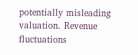potentially misleading valuation. Revenue fluctuations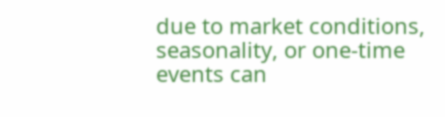due to market conditions, seasonality, or one-time events can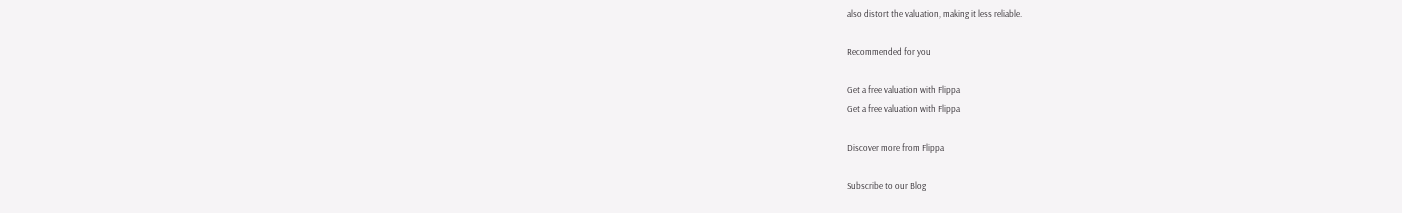also distort the valuation, making it less reliable.

Recommended for you

Get a free valuation with Flippa
Get a free valuation with Flippa

Discover more from Flippa

Subscribe to our Blog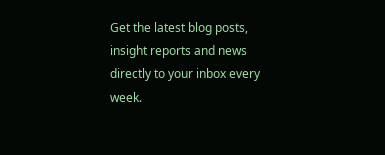Get the latest blog posts, insight reports and news directly to your inbox every week.